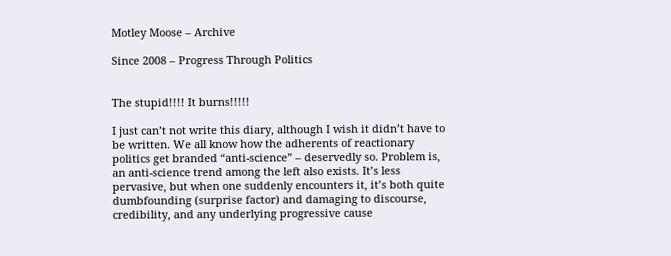Motley Moose – Archive

Since 2008 – Progress Through Politics


The stupid!!!! It burns!!!!!

I just can’t not write this diary, although I wish it didn’t have to be written. We all know how the adherents of reactionary politics get branded “anti-science” – deservedly so. Problem is, an anti-science trend among the left also exists. It’s less pervasive, but when one suddenly encounters it, it’s both quite dumbfounding (surprise factor) and damaging to discourse, credibility, and any underlying progressive cause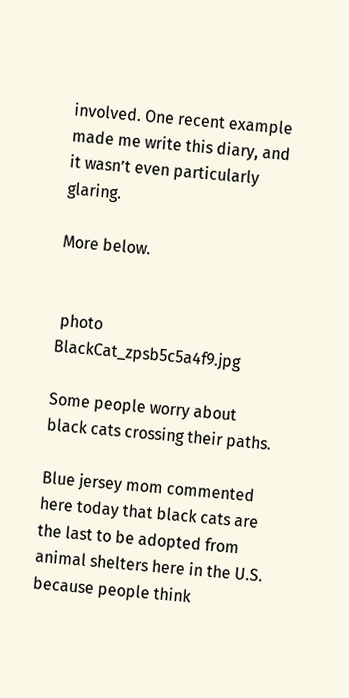involved. One recent example made me write this diary, and it wasn’t even particularly glaring.

More below.


 photo BlackCat_zpsb5c5a4f9.jpg

Some people worry about black cats crossing their paths.

Blue jersey mom commented here today that black cats are the last to be adopted from animal shelters here in the U.S. because people think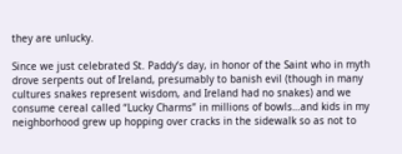they are unlucky.

Since we just celebrated St. Paddy’s day, in honor of the Saint who in myth drove serpents out of Ireland, presumably to banish evil (though in many cultures snakes represent wisdom, and Ireland had no snakes) and we consume cereal called “Lucky Charms” in millions of bowls…and kids in my neighborhood grew up hopping over cracks in the sidewalk so as not to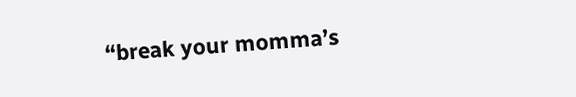“break your momma’s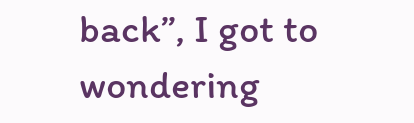back”, I got to wondering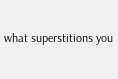what superstitions you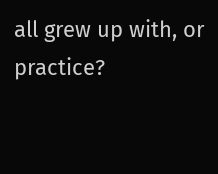all grew up with, or practice?